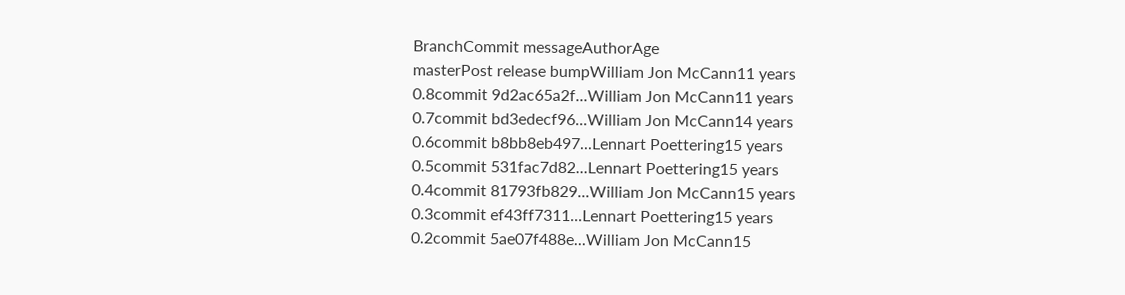BranchCommit messageAuthorAge
masterPost release bumpWilliam Jon McCann11 years
0.8commit 9d2ac65a2f...William Jon McCann11 years
0.7commit bd3edecf96...William Jon McCann14 years
0.6commit b8bb8eb497...Lennart Poettering15 years
0.5commit 531fac7d82...Lennart Poettering15 years
0.4commit 81793fb829...William Jon McCann15 years
0.3commit ef43ff7311...Lennart Poettering15 years
0.2commit 5ae07f488e...William Jon McCann15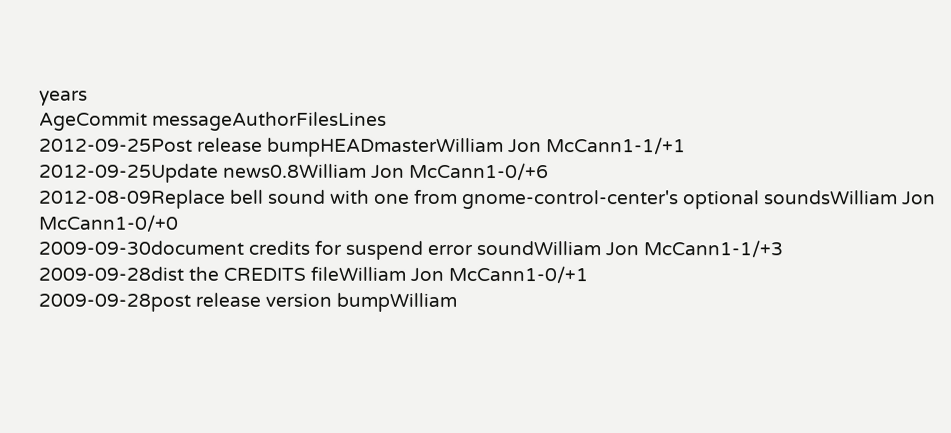years
AgeCommit messageAuthorFilesLines
2012-09-25Post release bumpHEADmasterWilliam Jon McCann1-1/+1
2012-09-25Update news0.8William Jon McCann1-0/+6
2012-08-09Replace bell sound with one from gnome-control-center's optional soundsWilliam Jon McCann1-0/+0
2009-09-30document credits for suspend error soundWilliam Jon McCann1-1/+3
2009-09-28dist the CREDITS fileWilliam Jon McCann1-0/+1
2009-09-28post release version bumpWilliam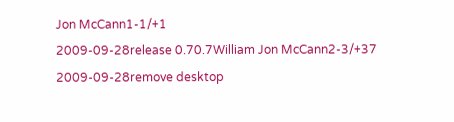Jon McCann1-1/+1
2009-09-28release 0.70.7William Jon McCann2-3/+37
2009-09-28remove desktop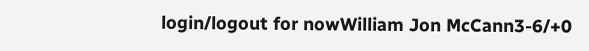login/logout for nowWilliam Jon McCann3-6/+0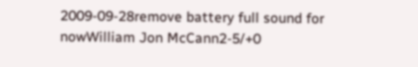2009-09-28remove battery full sound for nowWilliam Jon McCann2-5/+0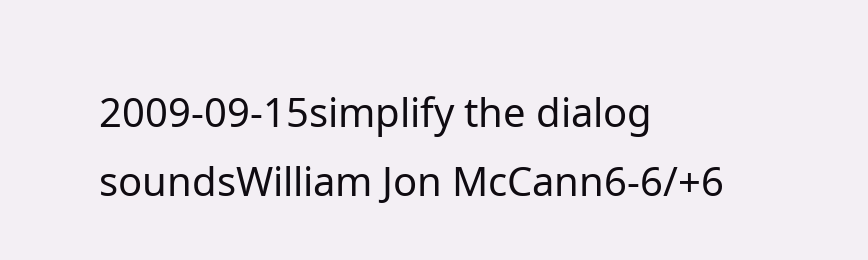2009-09-15simplify the dialog soundsWilliam Jon McCann6-6/+6